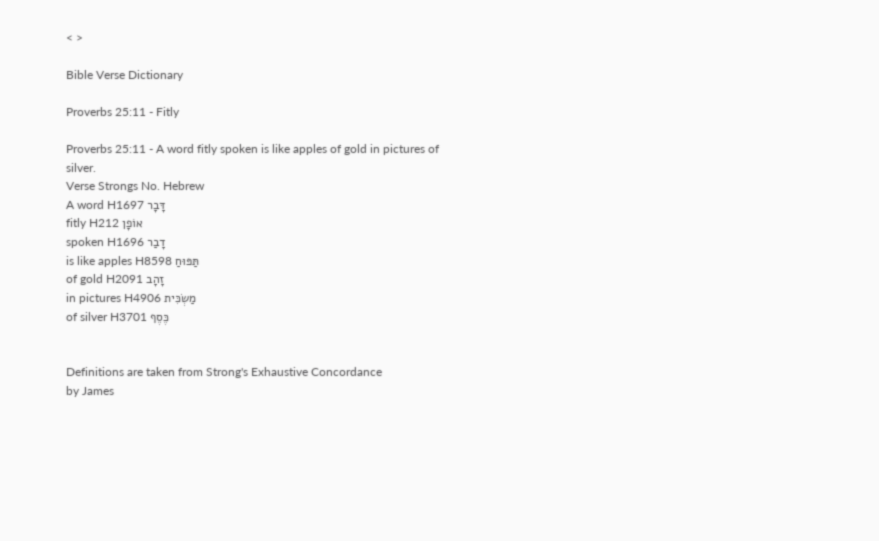< >

Bible Verse Dictionary

Proverbs 25:11 - Fitly

Proverbs 25:11 - A word fitly spoken is like apples of gold in pictures of silver.
Verse Strongs No. Hebrew
A word H1697 דָּבָר
fitly H212 אוֹפָן
spoken H1696 דָבַר
is like apples H8598 תַּפּוּחַ
of gold H2091 זָהָב
in pictures H4906 מַשְׂכִּית
of silver H3701 כֶּסֶף


Definitions are taken from Strong's Exhaustive Concordance
by James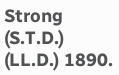Strong (S.T.D.) (LL.D.) 1890.